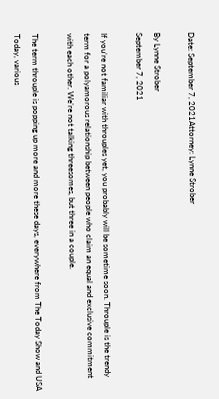Date: September 7, 2021Attorney: Lynne Strober

By Lynne Strober
September 7, 2021

If you’re not familiar with throuples yet, you probably will be sometime soon. Throuple is the trendy term for a polyamorous relationship between people who claim an equal and exclusive commitment with each other. We’re not talking threesomes, but three in a couple.

The term throuple is popping up more and more these days, everywhere from The Today Show and USA Today, various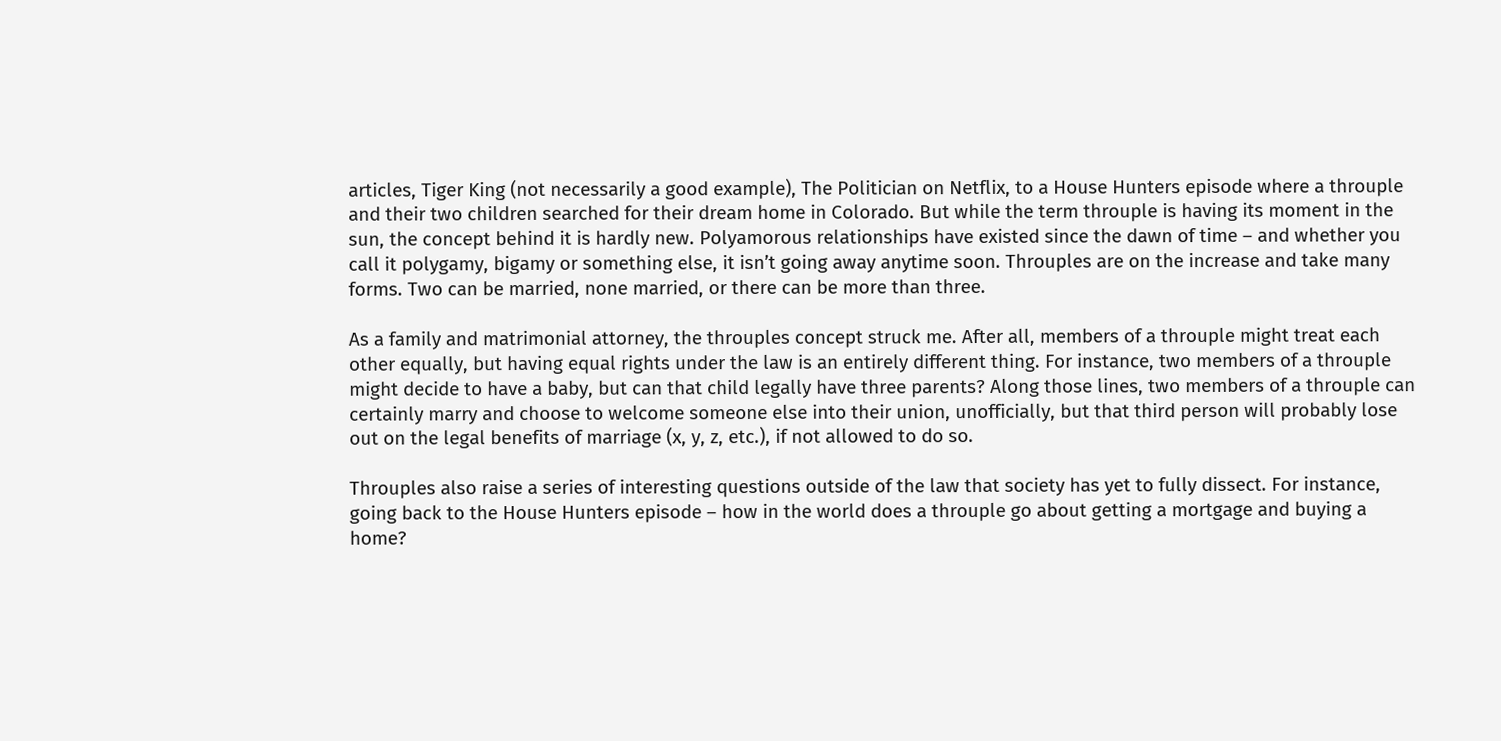articles, Tiger King (not necessarily a good example), The Politician on Netflix, to a House Hunters episode where a throuple and their two children searched for their dream home in Colorado. But while the term throuple is having its moment in the sun, the concept behind it is hardly new. Polyamorous relationships have existed since the dawn of time – and whether you call it polygamy, bigamy or something else, it isn’t going away anytime soon. Throuples are on the increase and take many forms. Two can be married, none married, or there can be more than three.

As a family and matrimonial attorney, the throuples concept struck me. After all, members of a throuple might treat each other equally, but having equal rights under the law is an entirely different thing. For instance, two members of a throuple might decide to have a baby, but can that child legally have three parents? Along those lines, two members of a throuple can certainly marry and choose to welcome someone else into their union, unofficially, but that third person will probably lose out on the legal benefits of marriage (x, y, z, etc.), if not allowed to do so.

Throuples also raise a series of interesting questions outside of the law that society has yet to fully dissect. For instance, going back to the House Hunters episode – how in the world does a throuple go about getting a mortgage and buying a home?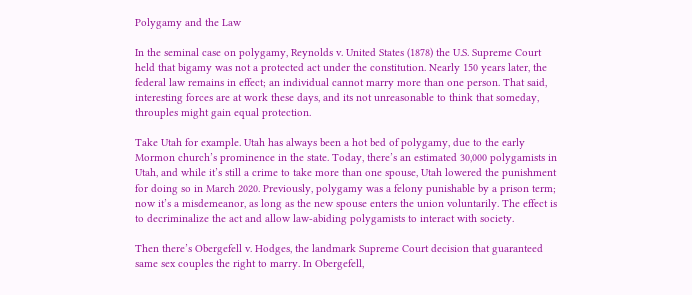Polygamy and the Law

In the seminal case on polygamy, Reynolds v. United States (1878) the U.S. Supreme Court held that bigamy was not a protected act under the constitution. Nearly 150 years later, the federal law remains in effect; an individual cannot marry more than one person. That said, interesting forces are at work these days, and its not unreasonable to think that someday, throuples might gain equal protection.

Take Utah for example. Utah has always been a hot bed of polygamy, due to the early Mormon church’s prominence in the state. Today, there’s an estimated 30,000 polygamists in Utah, and while it’s still a crime to take more than one spouse, Utah lowered the punishment for doing so in March 2020. Previously, polygamy was a felony punishable by a prison term; now it’s a misdemeanor, as long as the new spouse enters the union voluntarily. The effect is to decriminalize the act and allow law-abiding polygamists to interact with society.

Then there’s Obergefell v. Hodges, the landmark Supreme Court decision that guaranteed same sex couples the right to marry. In Obergefell,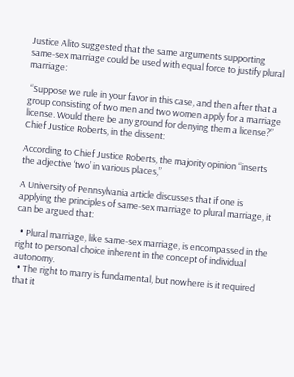Justice Alito suggested that the same arguments supporting same-sex marriage could be used with equal force to justify plural marriage:

 “Suppose we rule in your favor in this case, and then after that a group consisting of two men and two women apply for a marriage license. Would there be any ground for denying them a license?” Chief Justice Roberts, in the dissent:

According to Chief Justice Roberts, the majority opinion “inserts the adjective ‘two’ in various places,”

A University of Pennsylvania article discusses that if one is applying the principles of same-sex marriage to plural marriage, it can be argued that:

  • Plural marriage, like same-sex marriage, is encompassed in the right to personal choice inherent in the concept of individual autonomy.
  • The right to marry is fundamental, but nowhere is it required that it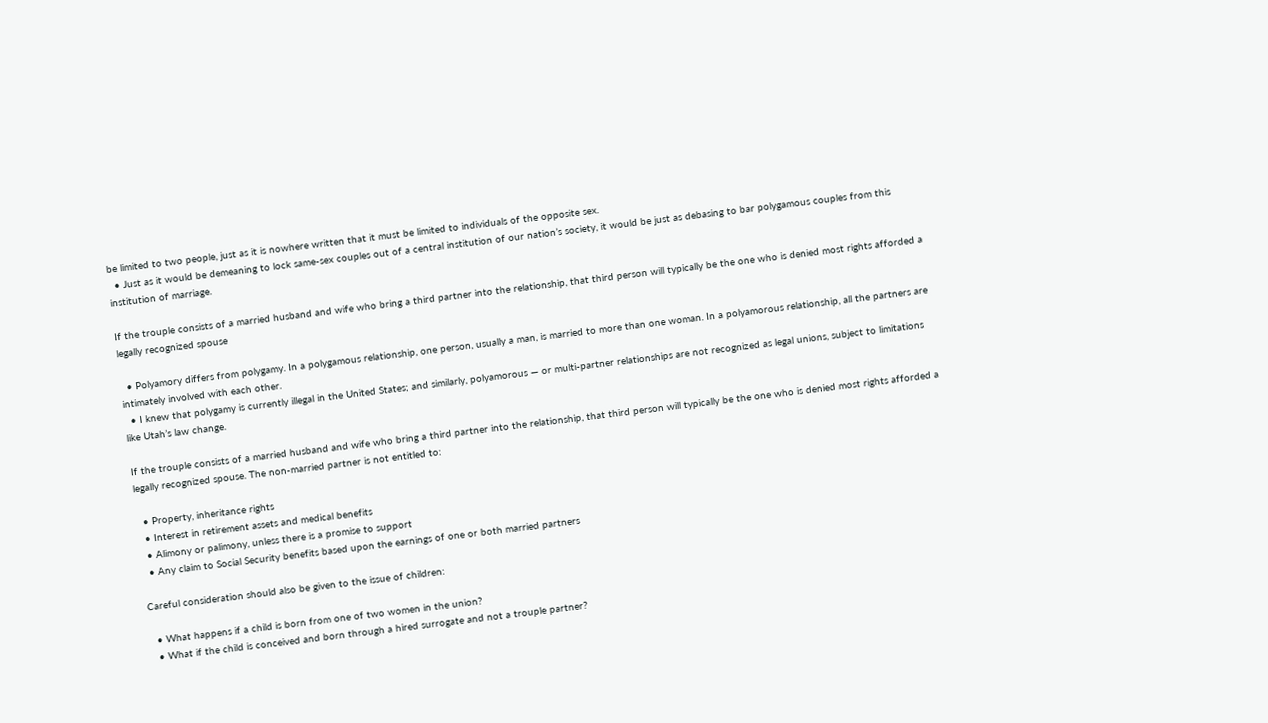be limited to two people, just as it is nowhere written that it must be limited to individuals of the opposite sex.
  • Just as it would be demeaning to lock same-sex couples out of a central institution of our nation’s society, it would be just as debasing to bar polygamous couples from this institution of marriage.

If the trouple consists of a married husband and wife who bring a third partner into the relationship, that third person will typically be the one who is denied most rights afforded a legally recognized spouse

  • Polyamory differs from polygamy. In a polygamous relationship, one person, usually a man, is married to more than one woman. In a polyamorous relationship, all the partners are intimately involved with each other.
  • I knew that polygamy is currently illegal in the United States; and similarly, polyamorous — or multi-partner relationships are not recognized as legal unions, subject to limitations like Utah’s law change.

If the trouple consists of a married husband and wife who bring a third partner into the relationship, that third person will typically be the one who is denied most rights afforded a legally recognized spouse. The non-married partner is not entitled to:

  • Property, inheritance rights
  • Interest in retirement assets and medical benefits
  • Alimony or palimony, unless there is a promise to support
  • Any claim to Social Security benefits based upon the earnings of one or both married partners

Careful consideration should also be given to the issue of children:

  • What happens if a child is born from one of two women in the union?
  • What if the child is conceived and born through a hired surrogate and not a trouple partner?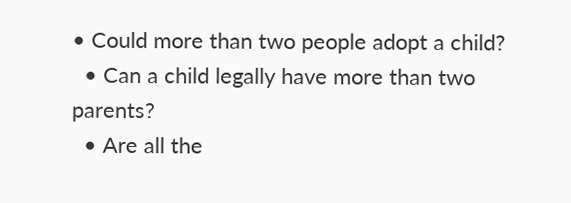• Could more than two people adopt a child?
  • Can a child legally have more than two  parents?
  • Are all the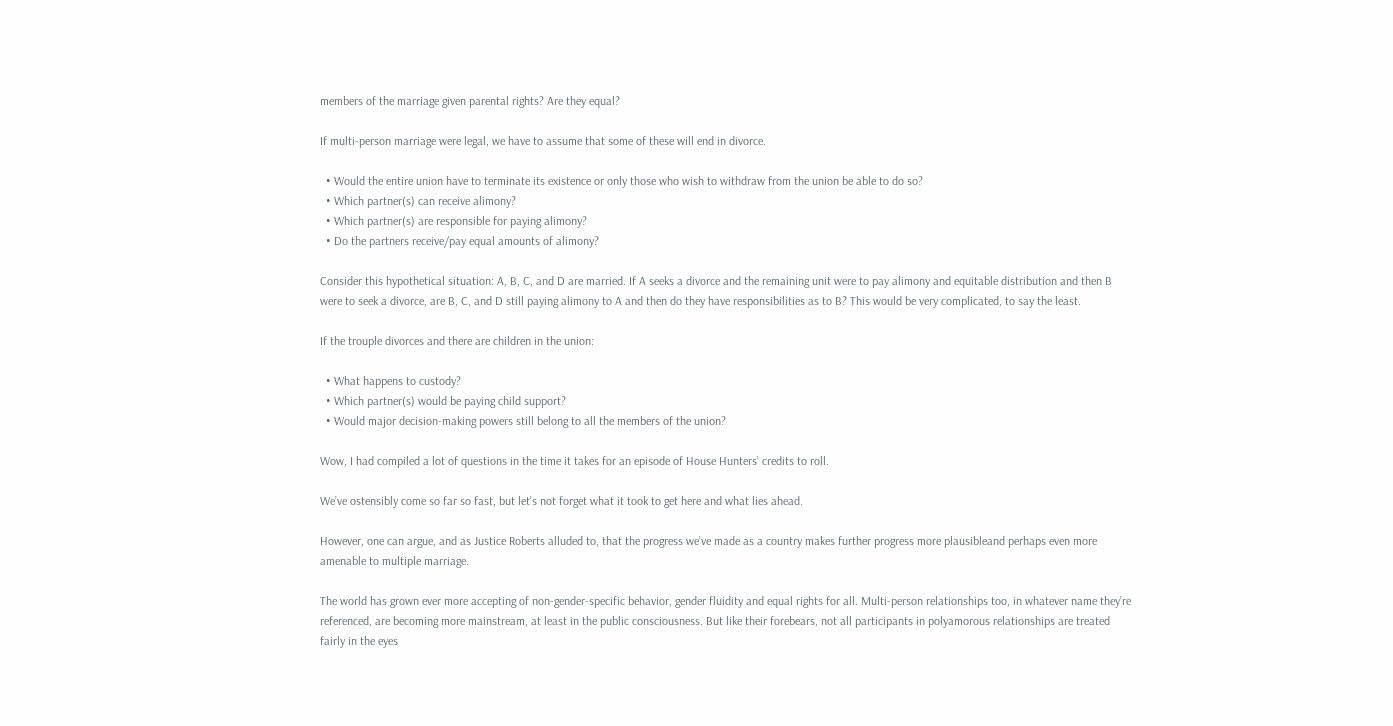members of the marriage given parental rights? Are they equal?

If multi-person marriage were legal, we have to assume that some of these will end in divorce.

  • Would the entire union have to terminate its existence or only those who wish to withdraw from the union be able to do so?
  • Which partner(s) can receive alimony?
  • Which partner(s) are responsible for paying alimony?
  • Do the partners receive/pay equal amounts of alimony?

Consider this hypothetical situation: A, B, C, and D are married. If A seeks a divorce and the remaining unit were to pay alimony and equitable distribution and then B were to seek a divorce, are B, C, and D still paying alimony to A and then do they have responsibilities as to B? This would be very complicated, to say the least.

If the trouple divorces and there are children in the union:

  • What happens to custody?
  • Which partner(s) would be paying child support?
  • Would major decision-making powers still belong to all the members of the union?

Wow, I had compiled a lot of questions in the time it takes for an episode of House Hunters’ credits to roll.

We’ve ostensibly come so far so fast, but let’s not forget what it took to get here and what lies ahead.

However, one can argue, and as Justice Roberts alluded to, that the progress we’ve made as a country makes further progress more plausibleand perhaps even more amenable to multiple marriage.

The world has grown ever more accepting of non-gender-specific behavior, gender fluidity and equal rights for all. Multi-person relationships too, in whatever name they’re referenced, are becoming more mainstream, at least in the public consciousness. But like their forebears, not all participants in polyamorous relationships are treated fairly in the eyes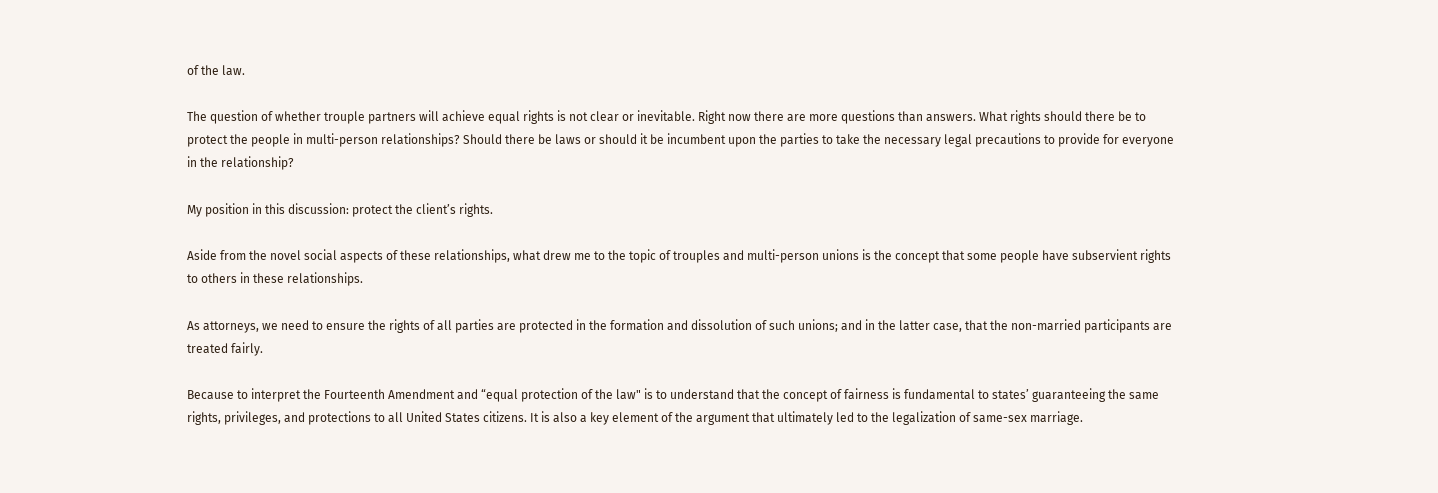of the law.

The question of whether trouple partners will achieve equal rights is not clear or inevitable. Right now there are more questions than answers. What rights should there be to protect the people in multi-person relationships? Should there be laws or should it be incumbent upon the parties to take the necessary legal precautions to provide for everyone in the relationship?

My position in this discussion: protect the client’s rights.

Aside from the novel social aspects of these relationships, what drew me to the topic of trouples and multi-person unions is the concept that some people have subservient rights to others in these relationships.

As attorneys, we need to ensure the rights of all parties are protected in the formation and dissolution of such unions; and in the latter case, that the non-married participants are treated fairly.

Because to interpret the Fourteenth Amendment and “equal protection of the law" is to understand that the concept of fairness is fundamental to states’ guaranteeing the same rights, privileges, and protections to all United States citizens. It is also a key element of the argument that ultimately led to the legalization of same-sex marriage.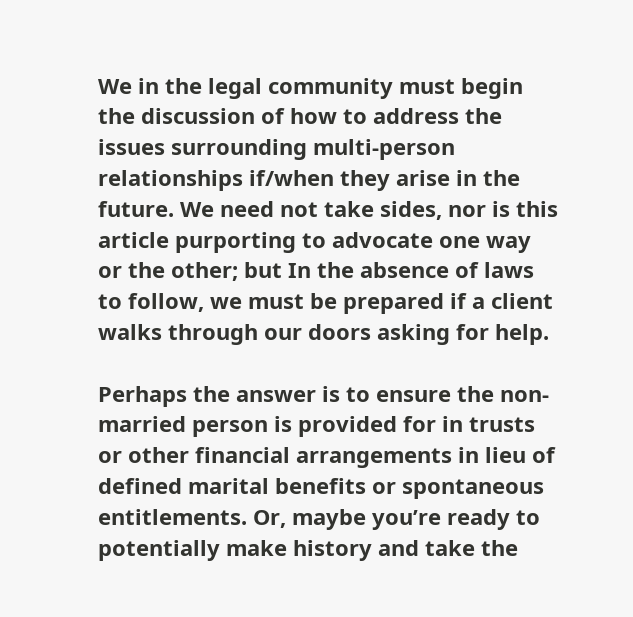We in the legal community must begin the discussion of how to address the issues surrounding multi-person relationships if/when they arise in the future. We need not take sides, nor is this article purporting to advocate one way or the other; but In the absence of laws to follow, we must be prepared if a client walks through our doors asking for help.

Perhaps the answer is to ensure the non-married person is provided for in trusts or other financial arrangements in lieu of defined marital benefits or spontaneous entitlements. Or, maybe you’re ready to potentially make history and take the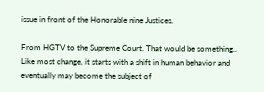issue in front of the Honorable nine Justices.

From HGTV to the Supreme Court. That would be something.. Like most change, it starts with a shift in human behavior and eventually may become the subject of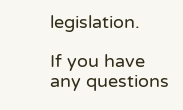legislation.

If you have any questions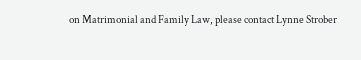on Matrimonial and Family Law, please contact Lynne Strober